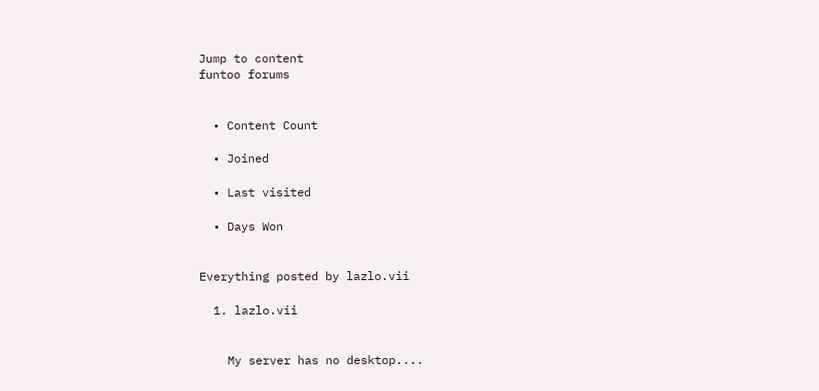Jump to content
funtoo forums


  • Content Count

  • Joined

  • Last visited

  • Days Won


Everything posted by lazlo.vii

  1. lazlo.vii


    My server has no desktop....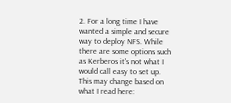2. For a long time I have wanted a simple and secure way to deploy NFS. While there are some options such as Kerberos it's not what I would call easy to set up. This may change based on what I read here: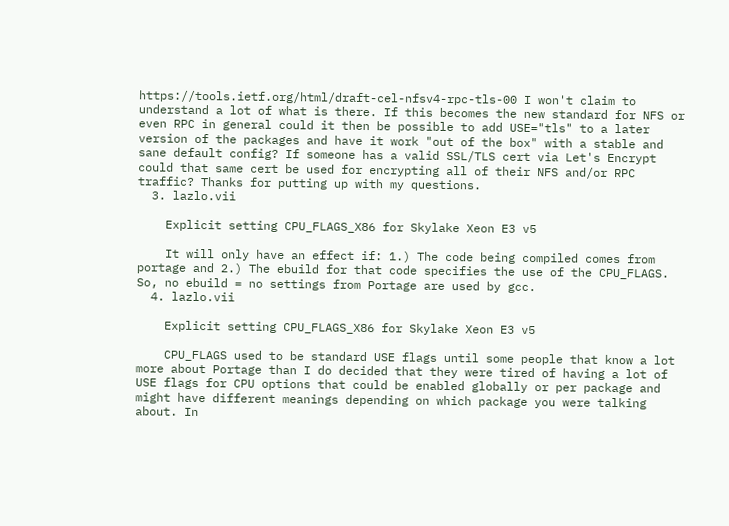https://tools.ietf.org/html/draft-cel-nfsv4-rpc-tls-00 I won't claim to understand a lot of what is there. If this becomes the new standard for NFS or even RPC in general could it then be possible to add USE="tls" to a later version of the packages and have it work "out of the box" with a stable and sane default config? If someone has a valid SSL/TLS cert via Let's Encrypt could that same cert be used for encrypting all of their NFS and/or RPC traffic? Thanks for putting up with my questions.
  3. lazlo.vii

    Explicit setting CPU_FLAGS_X86 for Skylake Xeon E3 v5

    It will only have an effect if: 1.) The code being compiled comes from portage and 2.) The ebuild for that code specifies the use of the CPU_FLAGS. So, no ebuild = no settings from Portage are used by gcc.
  4. lazlo.vii

    Explicit setting CPU_FLAGS_X86 for Skylake Xeon E3 v5

    CPU_FLAGS used to be standard USE flags until some people that know a lot more about Portage than I do decided that they were tired of having a lot of USE flags for CPU options that could be enabled globally or per package and might have different meanings depending on which package you were talking about. In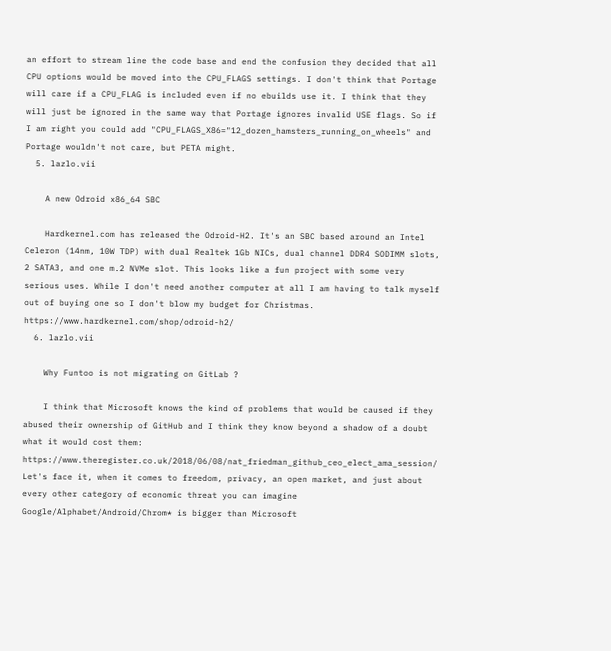an effort to stream line the code base and end the confusion they decided that all CPU options would be moved into the CPU_FLAGS settings. I don't think that Portage will care if a CPU_FLAG is included even if no ebuilds use it. I think that they will just be ignored in the same way that Portage ignores invalid USE flags. So if I am right you could add "CPU_FLAGS_X86="12_dozen_hamsters_running_on_wheels" and Portage wouldn't not care, but PETA might.
  5. lazlo.vii

    A new Odroid x86_64 SBC

    Hardkernel.com has released the Odroid-H2. It's an SBC based around an Intel Celeron (14nm, 10W TDP) with dual Realtek 1Gb NICs, dual channel DDR4 SODIMM slots, 2 SATA3, and one m.2 NVMe slot. This looks like a fun project with some very serious uses. While I don't need another computer at all I am having to talk myself out of buying one so I don't blow my budget for Christmas. https://www.hardkernel.com/shop/odroid-h2/
  6. lazlo.vii

    Why Funtoo is not migrating on GitLab ?

    I think that Microsoft knows the kind of problems that would be caused if they abused their ownership of GitHub and I think they know beyond a shadow of a doubt what it would cost them: https://www.theregister.co.uk/2018/06/08/nat_friedman_github_ceo_elect_ama_session/ Let's face it, when it comes to freedom, privacy, an open market, and just about every other category of economic threat you can imagine Google/Alphabet/Android/Chrom* is bigger than Microsoft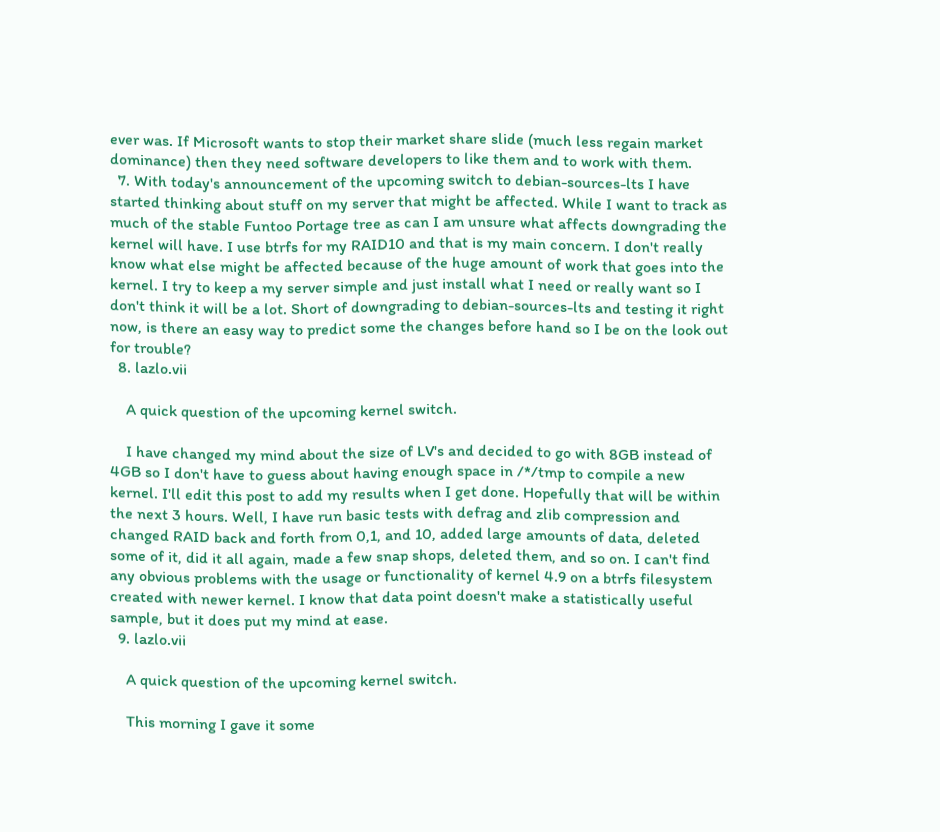ever was. If Microsoft wants to stop their market share slide (much less regain market dominance) then they need software developers to like them and to work with them.
  7. With today's announcement of the upcoming switch to debian-sources-lts I have started thinking about stuff on my server that might be affected. While I want to track as much of the stable Funtoo Portage tree as can I am unsure what affects downgrading the kernel will have. I use btrfs for my RAID10 and that is my main concern. I don't really know what else might be affected because of the huge amount of work that goes into the kernel. I try to keep a my server simple and just install what I need or really want so I don't think it will be a lot. Short of downgrading to debian-sources-lts and testing it right now, is there an easy way to predict some the changes before hand so I be on the look out for trouble?
  8. lazlo.vii

    A quick question of the upcoming kernel switch.

    I have changed my mind about the size of LV's and decided to go with 8GB instead of 4GB so I don't have to guess about having enough space in /*/tmp to compile a new kernel. I'll edit this post to add my results when I get done. Hopefully that will be within the next 3 hours. Well, I have run basic tests with defrag and zlib compression and changed RAID back and forth from 0,1, and 10, added large amounts of data, deleted some of it, did it all again, made a few snap shops, deleted them, and so on. I can't find any obvious problems with the usage or functionality of kernel 4.9 on a btrfs filesystem created with newer kernel. I know that data point doesn't make a statistically useful sample, but it does put my mind at ease.
  9. lazlo.vii

    A quick question of the upcoming kernel switch.

    This morning I gave it some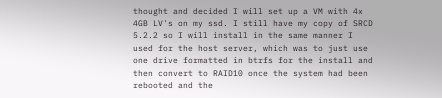thought and decided I will set up a VM with 4x 4GB LV's on my ssd. I still have my copy of SRCD 5.2.2 so I will install in the same manner I used for the host server, which was to just use one drive formatted in btrfs for the install and then convert to RAID10 once the system had been rebooted and the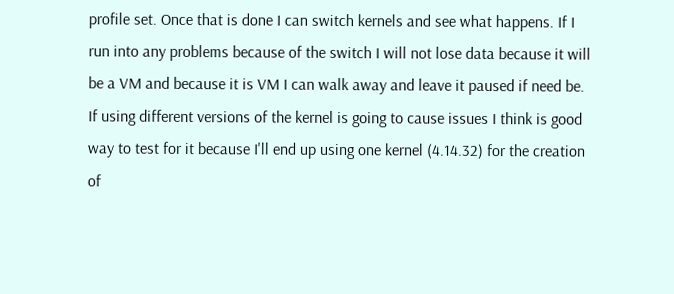profile set. Once that is done I can switch kernels and see what happens. If I run into any problems because of the switch I will not lose data because it will be a VM and because it is VM I can walk away and leave it paused if need be. If using different versions of the kernel is going to cause issues I think is good way to test for it because I'll end up using one kernel (4.14.32) for the creation of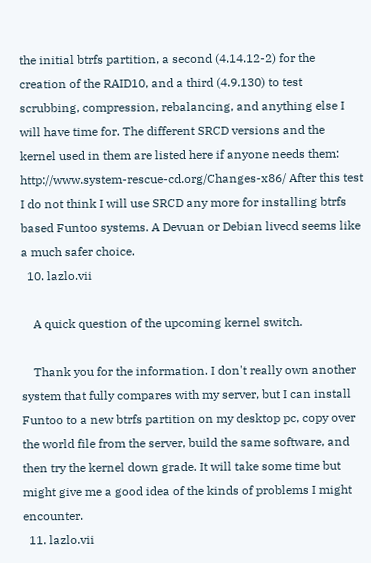the initial btrfs partition, a second (4.14.12-2) for the creation of the RAID10, and a third (4.9.130) to test scrubbing, compression, rebalancing, and anything else I will have time for. The different SRCD versions and the kernel used in them are listed here if anyone needs them: http://www.system-rescue-cd.org/Changes-x86/ After this test I do not think I will use SRCD any more for installing btrfs based Funtoo systems. A Devuan or Debian livecd seems like a much safer choice.
  10. lazlo.vii

    A quick question of the upcoming kernel switch.

    Thank you for the information. I don't really own another system that fully compares with my server, but I can install Funtoo to a new btrfs partition on my desktop pc, copy over the world file from the server, build the same software, and then try the kernel down grade. It will take some time but might give me a good idea of the kinds of problems I might encounter.
  11. lazlo.vii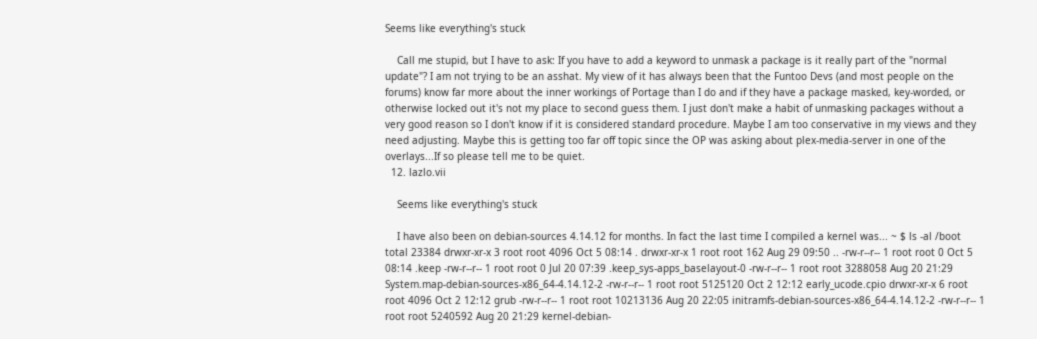Seems like everything's stuck

    Call me stupid, but I have to ask: If you have to add a keyword to unmask a package is it really part of the "normal update"? I am not trying to be an asshat. My view of it has always been that the Funtoo Devs (and most people on the forums) know far more about the inner workings of Portage than I do and if they have a package masked, key-worded, or otherwise locked out it's not my place to second guess them. I just don't make a habit of unmasking packages without a very good reason so I don't know if it is considered standard procedure. Maybe I am too conservative in my views and they need adjusting. Maybe this is getting too far off topic since the OP was asking about plex-media-server in one of the overlays...If so please tell me to be quiet.
  12. lazlo.vii

    Seems like everything's stuck

    I have also been on debian-sources 4.14.12 for months. In fact the last time I compiled a kernel was... ~ $ ls -al /boot total 23384 drwxr-xr-x 3 root root 4096 Oct 5 08:14 . drwxr-xr-x 1 root root 162 Aug 29 09:50 .. -rw-r--r-- 1 root root 0 Oct 5 08:14 .keep -rw-r--r-- 1 root root 0 Jul 20 07:39 .keep_sys-apps_baselayout-0 -rw-r--r-- 1 root root 3288058 Aug 20 21:29 System.map-debian-sources-x86_64-4.14.12-2 -rw-r--r-- 1 root root 5125120 Oct 2 12:12 early_ucode.cpio drwxr-xr-x 6 root root 4096 Oct 2 12:12 grub -rw-r--r-- 1 root root 10213136 Aug 20 22:05 initramfs-debian-sources-x86_64-4.14.12-2 -rw-r--r-- 1 root root 5240592 Aug 20 21:29 kernel-debian-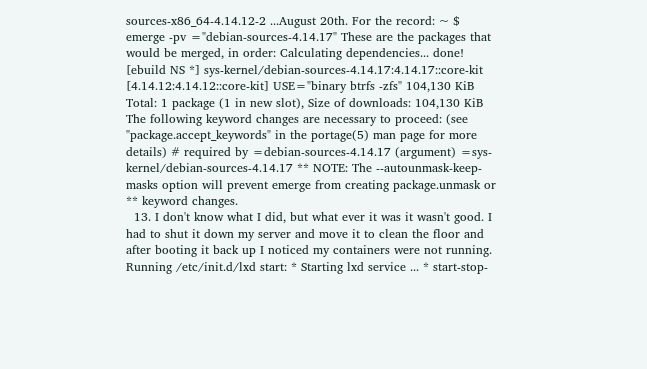sources-x86_64-4.14.12-2 ...August 20th. For the record: ~ $ emerge -pv ="debian-sources-4.14.17" These are the packages that would be merged, in order: Calculating dependencies... done! [ebuild NS *] sys-kernel/debian-sources-4.14.17:4.14.17::core-kit [4.14.12:4.14.12::core-kit] USE="binary btrfs -zfs" 104,130 KiB Total: 1 package (1 in new slot), Size of downloads: 104,130 KiB The following keyword changes are necessary to proceed: (see "package.accept_keywords" in the portage(5) man page for more details) # required by =debian-sources-4.14.17 (argument) =sys-kernel/debian-sources-4.14.17 ** NOTE: The --autounmask-keep-masks option will prevent emerge from creating package.unmask or ** keyword changes.
  13. I don't know what I did, but what ever it was it wasn't good. I had to shut it down my server and move it to clean the floor and after booting it back up I noticed my containers were not running. Running /etc/init.d/lxd start: * Starting lxd service ... * start-stop-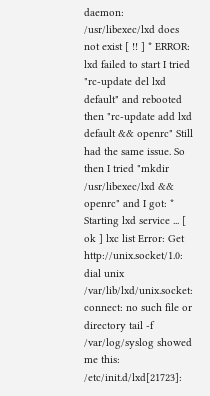daemon: /usr/libexec/lxd does not exist [ !! ] * ERROR: lxd failed to start I tried "rc-update del lxd default" and rebooted then "rc-update add lxd default && openrc" Still had the same issue. So then I tried "mkdir /usr/libexec/lxd && openrc" and I got: * Starting lxd service ... [ ok ] lxc list Error: Get http://unix.socket/1.0: dial unix /var/lib/lxd/unix.socket: connect: no such file or directory tail -f /var/log/syslog showed me this: /etc/init.d/lxd[21723]: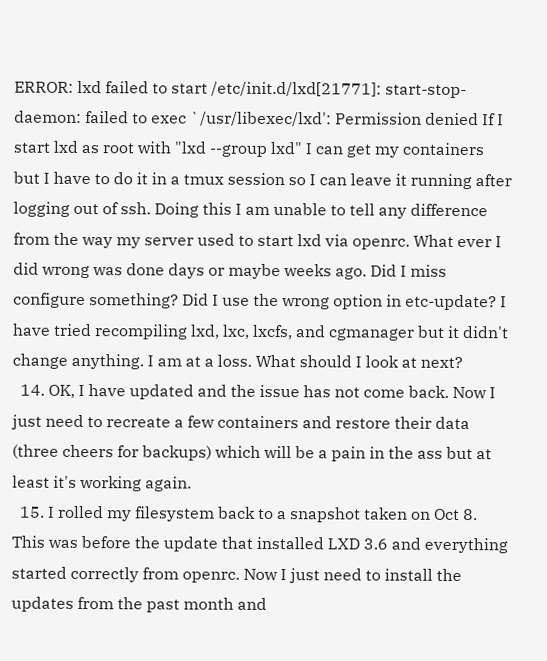ERROR: lxd failed to start /etc/init.d/lxd[21771]: start-stop-daemon: failed to exec `/usr/libexec/lxd': Permission denied If I start lxd as root with "lxd --group lxd" I can get my containers but I have to do it in a tmux session so I can leave it running after logging out of ssh. Doing this I am unable to tell any difference from the way my server used to start lxd via openrc. What ever I did wrong was done days or maybe weeks ago. Did I miss configure something? Did I use the wrong option in etc-update? I have tried recompiling lxd, lxc, lxcfs, and cgmanager but it didn't change anything. I am at a loss. What should I look at next?
  14. OK, I have updated and the issue has not come back. Now I just need to recreate a few containers and restore their data (three cheers for backups) which will be a pain in the ass but at least it's working again.
  15. I rolled my filesystem back to a snapshot taken on Oct 8. This was before the update that installed LXD 3.6 and everything started correctly from openrc. Now I just need to install the updates from the past month and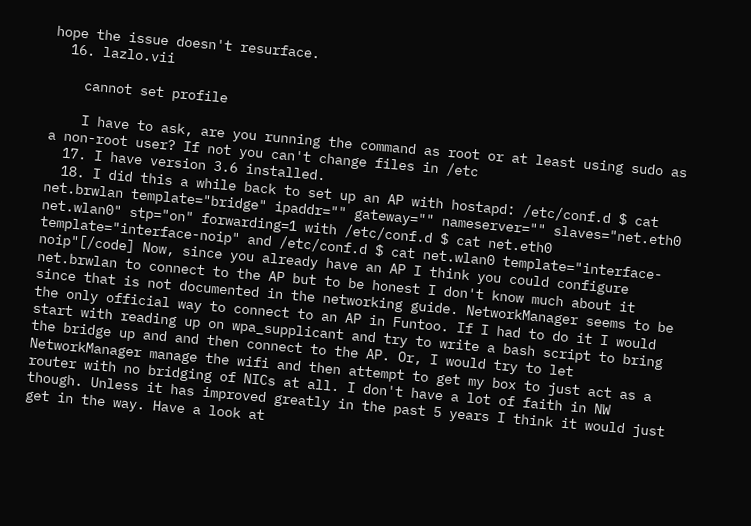hope the issue doesn't resurface.
  16. lazlo.vii

    cannot set profile

    I have to ask, are you running the command as root or at least using sudo as a non-root user? If not you can't change files in /etc
  17. I have version 3.6 installed.
  18. I did this a while back to set up an AP with hostapd: /etc/conf.d $ cat net.brwlan template="bridge" ipaddr="" gateway="" nameserver="" slaves="net.eth0 net.wlan0" stp="on" forwarding=1 with /etc/conf.d $ cat net.eth0 template="interface-noip" and /etc/conf.d $ cat net.wlan0 template="interface-noip"[/code] Now, since you already have an AP I think you could configure net.brwlan to connect to the AP but to be honest I don't know much about it since that is not documented in the networking guide. NetworkManager seems to be the only official way to connect to an AP in Funtoo. If I had to do it I would start with reading up on wpa_supplicant and try to write a bash script to bring the bridge up and and then connect to the AP. Or, I would try to let NetworkManager manage the wifi and then attempt to get my box to just act as a router with no bridging of NICs at all. I don't have a lot of faith in NW though. Unless it has improved greatly in the past 5 years I think it would just get in the way. Have a look at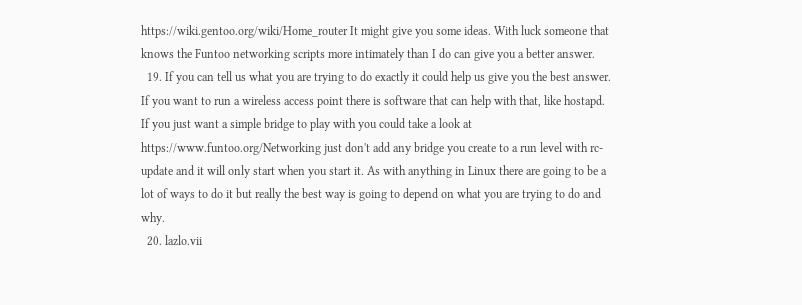https://wiki.gentoo.org/wiki/Home_router It might give you some ideas. With luck someone that knows the Funtoo networking scripts more intimately than I do can give you a better answer.
  19. If you can tell us what you are trying to do exactly it could help us give you the best answer. If you want to run a wireless access point there is software that can help with that, like hostapd. If you just want a simple bridge to play with you could take a look at https://www.funtoo.org/Networking just don't add any bridge you create to a run level with rc-update and it will only start when you start it. As with anything in Linux there are going to be a lot of ways to do it but really the best way is going to depend on what you are trying to do and why.
  20. lazlo.vii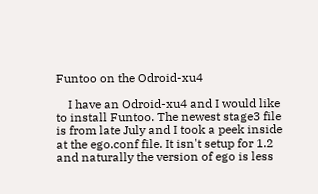Funtoo on the Odroid-xu4

    I have an Odroid-xu4 and I would like to install Funtoo. The newest stage3 file is from late July and I took a peek inside at the ego.conf file. It isn't setup for 1.2 and naturally the version of ego is less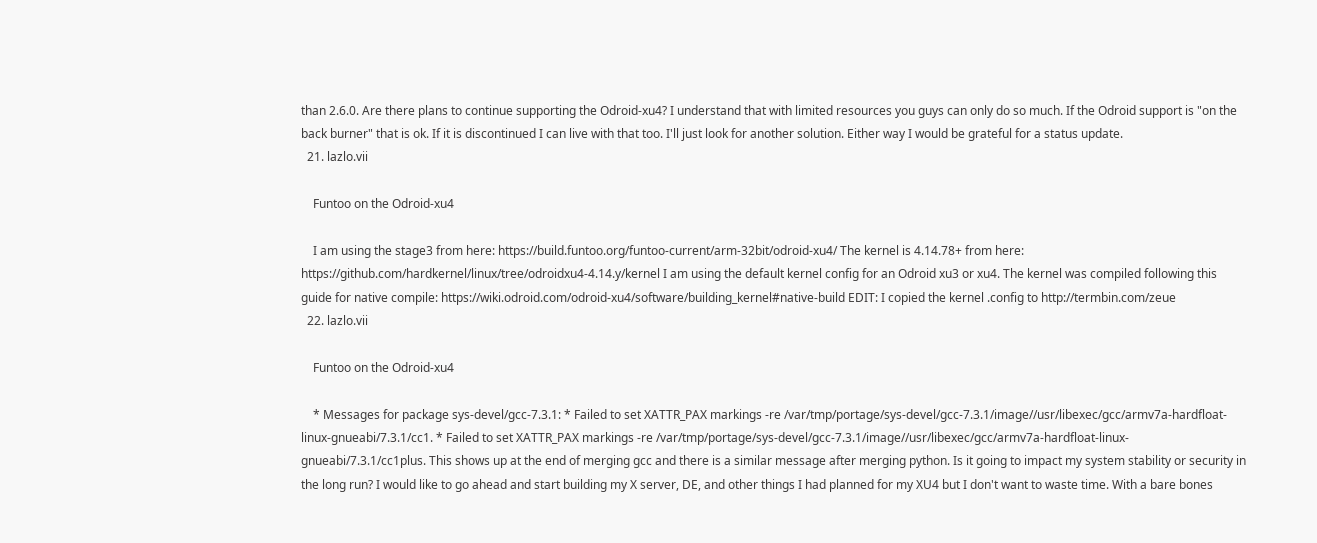than 2.6.0. Are there plans to continue supporting the Odroid-xu4? I understand that with limited resources you guys can only do so much. If the Odroid support is "on the back burner" that is ok. If it is discontinued I can live with that too. I'll just look for another solution. Either way I would be grateful for a status update.
  21. lazlo.vii

    Funtoo on the Odroid-xu4

    I am using the stage3 from here: https://build.funtoo.org/funtoo-current/arm-32bit/odroid-xu4/ The kernel is 4.14.78+ from here: https://github.com/hardkernel/linux/tree/odroidxu4-4.14.y/kernel I am using the default kernel config for an Odroid xu3 or xu4. The kernel was compiled following this guide for native compile: https://wiki.odroid.com/odroid-xu4/software/building_kernel#native-build EDIT: I copied the kernel .config to http://termbin.com/zeue
  22. lazlo.vii

    Funtoo on the Odroid-xu4

    * Messages for package sys-devel/gcc-7.3.1: * Failed to set XATTR_PAX markings -re /var/tmp/portage/sys-devel/gcc-7.3.1/image//usr/libexec/gcc/armv7a-hardfloat-linux-gnueabi/7.3.1/cc1. * Failed to set XATTR_PAX markings -re /var/tmp/portage/sys-devel/gcc-7.3.1/image//usr/libexec/gcc/armv7a-hardfloat-linux-gnueabi/7.3.1/cc1plus. This shows up at the end of merging gcc and there is a similar message after merging python. Is it going to impact my system stability or security in the long run? I would like to go ahead and start building my X server, DE, and other things I had planned for my XU4 but I don't want to waste time. With a bare bones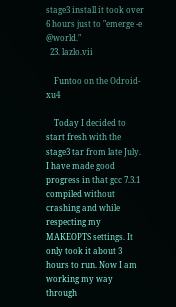stage3 install it took over 6 hours just to "emerge -e @world."
  23. lazlo.vii

    Funtoo on the Odroid-xu4

    Today I decided to start fresh with the stage3 tar from late July. I have made good progress in that gcc 7.3.1 compiled without crashing and while respecting my MAKEOPTS settings. It only took it about 3 hours to run. Now I am working my way through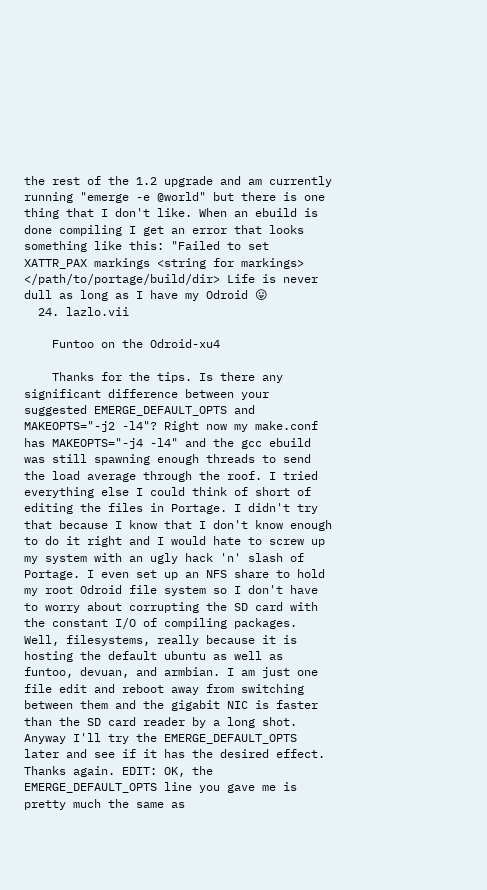the rest of the 1.2 upgrade and am currently running "emerge -e @world" but there is one thing that I don't like. When an ebuild is done compiling I get an error that looks something like this: "Failed to set XATTR_PAX markings <string for markings> </path/to/portage/build/dir> Life is never dull as long as I have my Odroid 😛
  24. lazlo.vii

    Funtoo on the Odroid-xu4

    Thanks for the tips. Is there any significant difference between your suggested EMERGE_DEFAULT_OPTS and MAKEOPTS="-j2 -l4"? Right now my make.conf has MAKEOPTS="-j4 -l4" and the gcc ebuild was still spawning enough threads to send the load average through the roof. I tried everything else I could think of short of editing the files in Portage. I didn't try that because I know that I don't know enough to do it right and I would hate to screw up my system with an ugly hack 'n' slash of Portage. I even set up an NFS share to hold my root Odroid file system so I don't have to worry about corrupting the SD card with the constant I/O of compiling packages. Well, filesystems, really because it is hosting the default ubuntu as well as funtoo, devuan, and armbian. I am just one file edit and reboot away from switching between them and the gigabit NIC is faster than the SD card reader by a long shot. Anyway I'll try the EMERGE_DEFAULT_OPTS later and see if it has the desired effect. Thanks again. EDIT: OK, the EMERGE_DEFAULT_OPTS line you gave me is pretty much the same as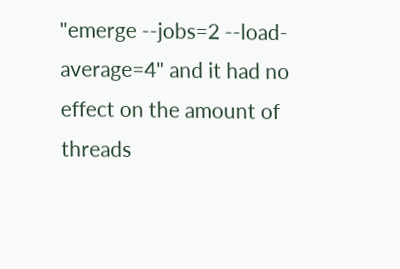"emerge --jobs=2 --load-average=4" and it had no effect on the amount of threads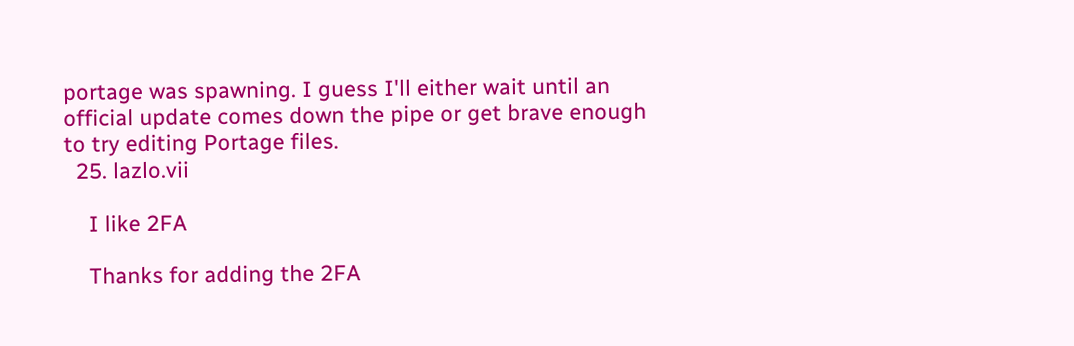portage was spawning. I guess I'll either wait until an official update comes down the pipe or get brave enough to try editing Portage files.
  25. lazlo.vii

    I like 2FA

    Thanks for adding the 2FA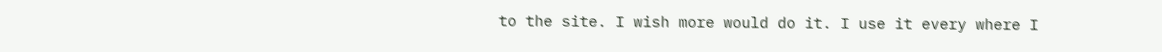to the site. I wish more would do it. I use it every where I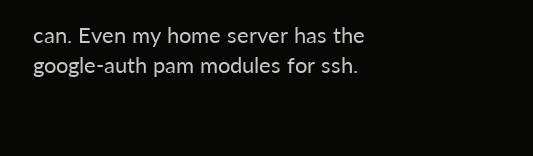can. Even my home server has the google-auth pam modules for ssh.